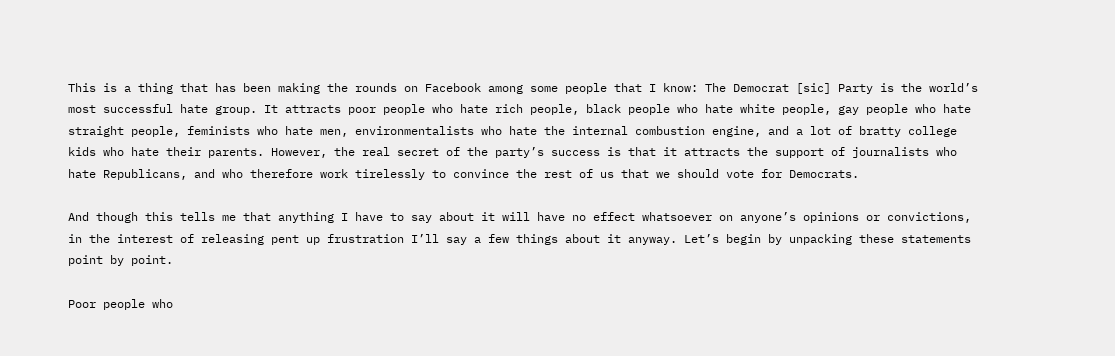This is a thing that has been making the rounds on Facebook among some people that I know: The Democrat [sic] Party is the world’s most successful hate group. It attracts poor people who hate rich people, black people who hate white people, gay people who hate straight people, feminists who hate men, environmentalists who hate the internal combustion engine, and a lot of bratty college kids who hate their parents. However, the real secret of the party’s success is that it attracts the support of journalists who hate Republicans, and who therefore work tirelessly to convince the rest of us that we should vote for Democrats.

And though this tells me that anything I have to say about it will have no effect whatsoever on anyone’s opinions or convictions, in the interest of releasing pent up frustration I’ll say a few things about it anyway. Let’s begin by unpacking these statements point by point.

Poor people who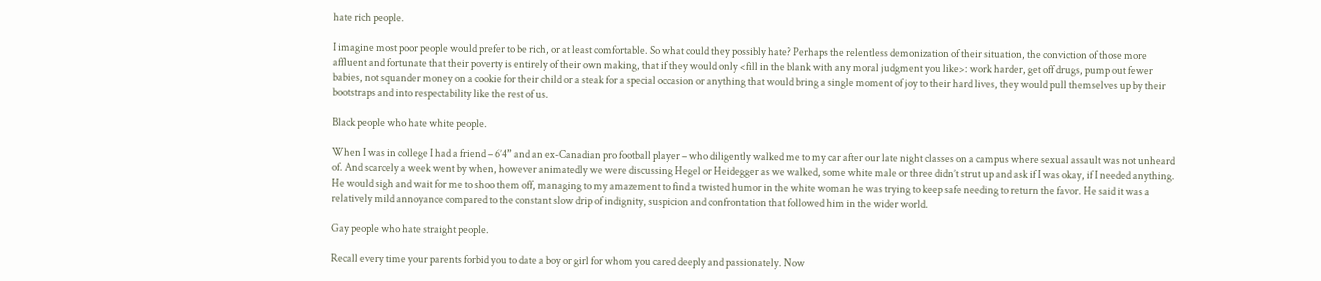hate rich people.

I imagine most poor people would prefer to be rich, or at least comfortable. So what could they possibly hate? Perhaps the relentless demonization of their situation, the conviction of those more affluent and fortunate that their poverty is entirely of their own making, that if they would only <fill in the blank with any moral judgment you like>: work harder, get off drugs, pump out fewer babies, not squander money on a cookie for their child or a steak for a special occasion or anything that would bring a single moment of joy to their hard lives, they would pull themselves up by their bootstraps and into respectability like the rest of us.

Black people who hate white people.

When I was in college I had a friend – 6’4” and an ex-Canadian pro football player – who diligently walked me to my car after our late night classes on a campus where sexual assault was not unheard of. And scarcely a week went by when, however animatedly we were discussing Hegel or Heidegger as we walked, some white male or three didn’t strut up and ask if I was okay, if I needed anything. He would sigh and wait for me to shoo them off, managing to my amazement to find a twisted humor in the white woman he was trying to keep safe needing to return the favor. He said it was a relatively mild annoyance compared to the constant slow drip of indignity, suspicion and confrontation that followed him in the wider world.

Gay people who hate straight people.

Recall every time your parents forbid you to date a boy or girl for whom you cared deeply and passionately. Now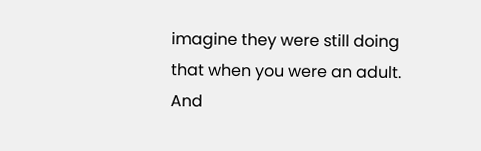imagine they were still doing that when you were an adult. And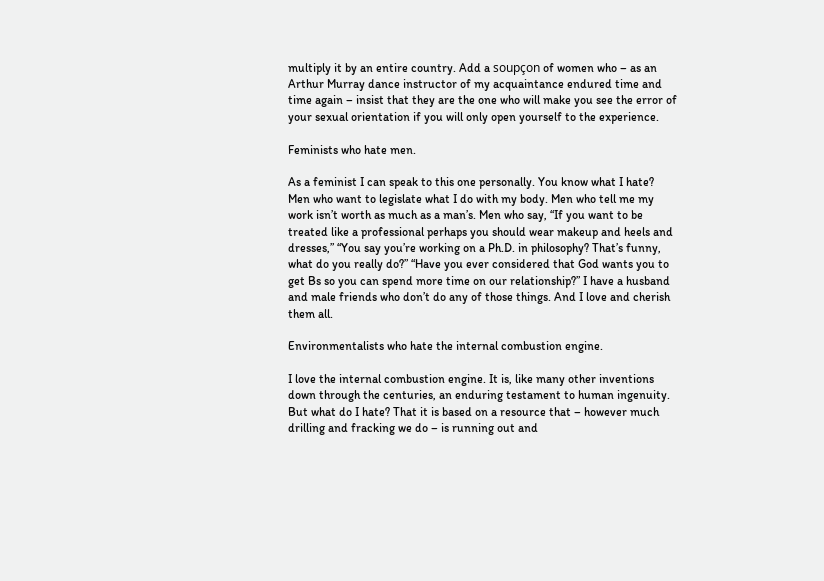multiply it by an entire country. Add a soupçon of women who – as an Arthur Murray dance instructor of my acquaintance endured time and time again – insist that they are the one who will make you see the error of your sexual orientation if you will only open yourself to the experience.

Feminists who hate men.

As a feminist I can speak to this one personally. You know what I hate? Men who want to legislate what I do with my body. Men who tell me my work isn’t worth as much as a man’s. Men who say, “If you want to be treated like a professional perhaps you should wear makeup and heels and dresses,” “You say you’re working on a Ph.D. in philosophy? That’s funny, what do you really do?” “Have you ever considered that God wants you to get Bs so you can spend more time on our relationship?” I have a husband and male friends who don’t do any of those things. And I love and cherish them all.

Environmentalists who hate the internal combustion engine.

I love the internal combustion engine. It is, like many other inventions down through the centuries, an enduring testament to human ingenuity. But what do I hate? That it is based on a resource that – however much drilling and fracking we do – is running out and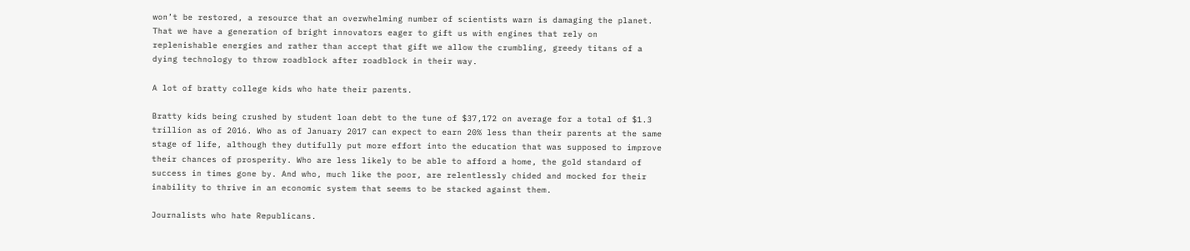won’t be restored, a resource that an overwhelming number of scientists warn is damaging the planet. That we have a generation of bright innovators eager to gift us with engines that rely on replenishable energies and rather than accept that gift we allow the crumbling, greedy titans of a dying technology to throw roadblock after roadblock in their way.

A lot of bratty college kids who hate their parents.

Bratty kids being crushed by student loan debt to the tune of $37,172 on average for a total of $1.3 trillion as of 2016. Who as of January 2017 can expect to earn 20% less than their parents at the same stage of life, although they dutifully put more effort into the education that was supposed to improve their chances of prosperity. Who are less likely to be able to afford a home, the gold standard of success in times gone by. And who, much like the poor, are relentlessly chided and mocked for their inability to thrive in an economic system that seems to be stacked against them.

Journalists who hate Republicans.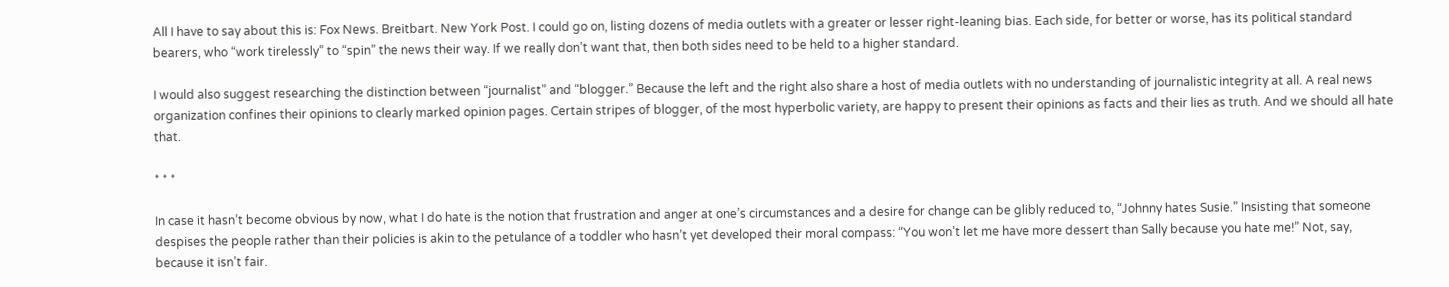All I have to say about this is: Fox News. Breitbart. New York Post. I could go on, listing dozens of media outlets with a greater or lesser right-leaning bias. Each side, for better or worse, has its political standard bearers, who “work tirelessly” to “spin” the news their way. If we really don’t want that, then both sides need to be held to a higher standard.

I would also suggest researching the distinction between “journalist” and “blogger.” Because the left and the right also share a host of media outlets with no understanding of journalistic integrity at all. A real news organization confines their opinions to clearly marked opinion pages. Certain stripes of blogger, of the most hyperbolic variety, are happy to present their opinions as facts and their lies as truth. And we should all hate that.

* * *

In case it hasn’t become obvious by now, what I do hate is the notion that frustration and anger at one’s circumstances and a desire for change can be glibly reduced to, “Johnny hates Susie.” Insisting that someone despises the people rather than their policies is akin to the petulance of a toddler who hasn’t yet developed their moral compass: “You won’t let me have more dessert than Sally because you hate me!” Not, say, because it isn’t fair.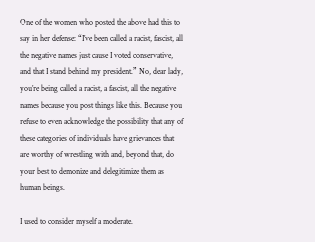One of the women who posted the above had this to say in her defense: “I’ve been called a racist, fascist, all the negative names just cause I voted conservative, and that I stand behind my president.” No, dear lady, you’re being called a racist, a fascist, all the negative names because you post things like this. Because you refuse to even acknowledge the possibility that any of these categories of individuals have grievances that are worthy of wrestling with and, beyond that, do your best to demonize and delegitimize them as human beings.

I used to consider myself a moderate.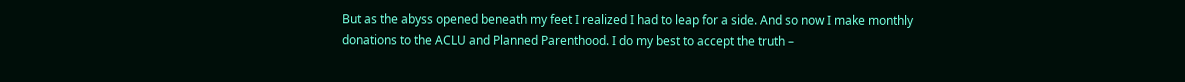But as the abyss opened beneath my feet I realized I had to leap for a side. And so now I make monthly donations to the ACLU and Planned Parenthood. I do my best to accept the truth –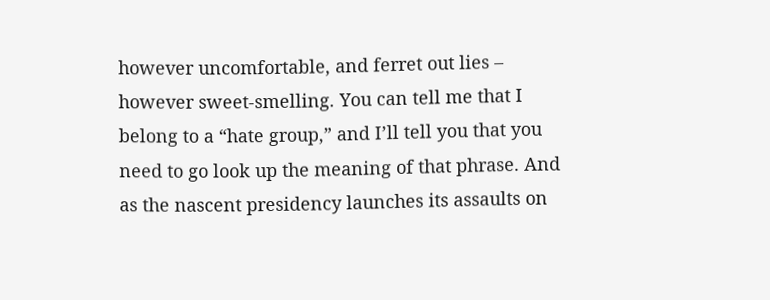however uncomfortable, and ferret out lies – however sweet-smelling. You can tell me that I belong to a “hate group,” and I’ll tell you that you need to go look up the meaning of that phrase. And as the nascent presidency launches its assaults on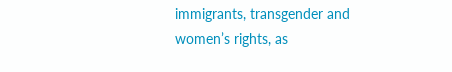immigrants, transgender and women’s rights, as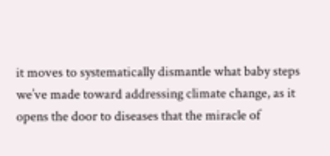it moves to systematically dismantle what baby steps we’ve made toward addressing climate change, as it opens the door to diseases that the miracle of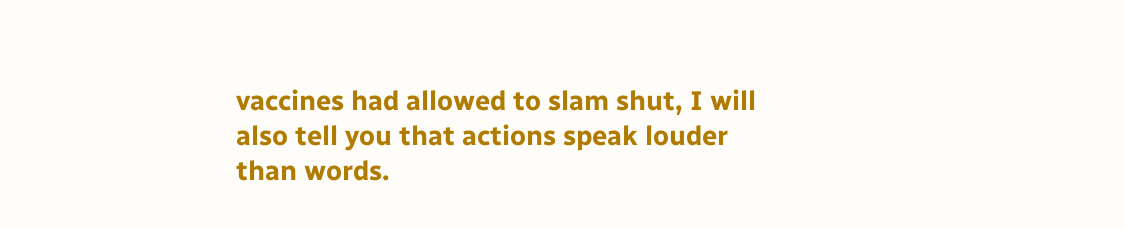vaccines had allowed to slam shut, I will also tell you that actions speak louder than words.